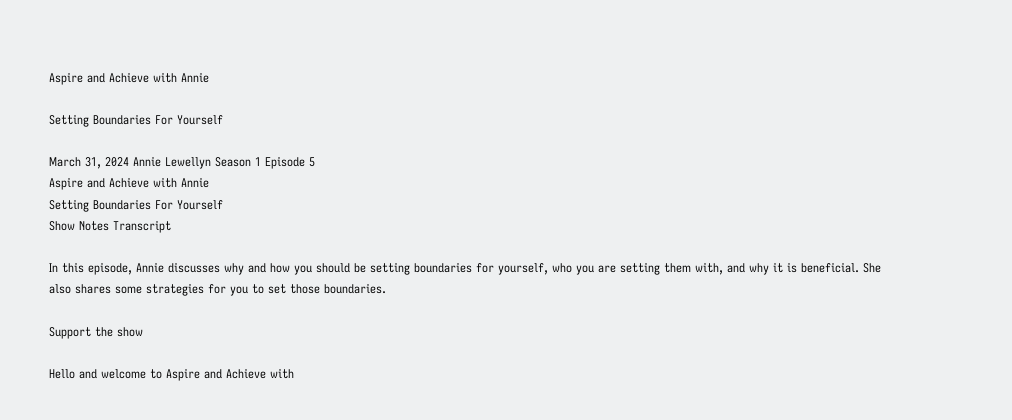Aspire and Achieve with Annie

Setting Boundaries For Yourself

March 31, 2024 Annie Lewellyn Season 1 Episode 5
Aspire and Achieve with Annie
Setting Boundaries For Yourself
Show Notes Transcript

In this episode, Annie discusses why and how you should be setting boundaries for yourself, who you are setting them with, and why it is beneficial. She also shares some strategies for you to set those boundaries.

Support the show

Hello and welcome to Aspire and Achieve with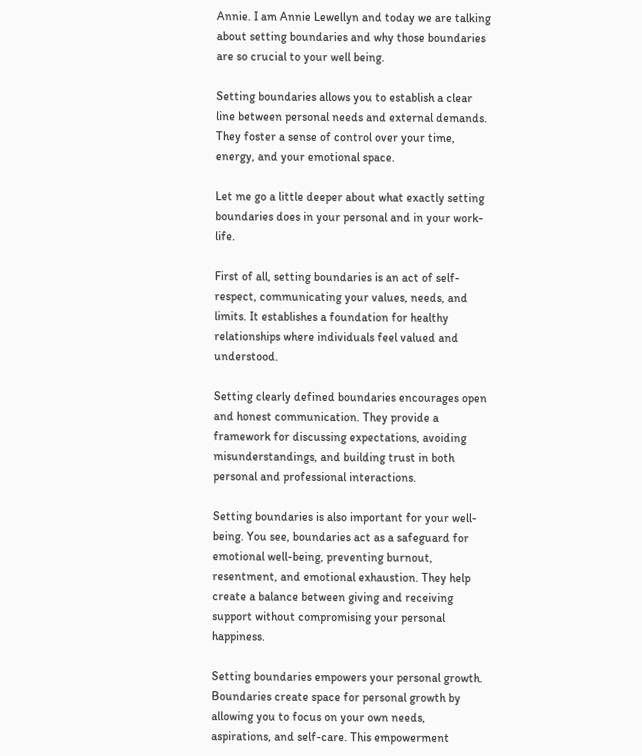Annie. I am Annie Lewellyn and today we are talking about setting boundaries and why those boundaries are so crucial to your well being.

Setting boundaries allows you to establish a clear line between personal needs and external demands. They foster a sense of control over your time, energy, and your emotional space.

Let me go a little deeper about what exactly setting boundaries does in your personal and in your work-life.

First of all, setting boundaries is an act of self-respect, communicating your values, needs, and limits. It establishes a foundation for healthy relationships where individuals feel valued and understood.

Setting clearly defined boundaries encourages open and honest communication. They provide a framework for discussing expectations, avoiding misunderstandings, and building trust in both personal and professional interactions.

Setting boundaries is also important for your well-being. You see, boundaries act as a safeguard for emotional well-being, preventing burnout, resentment, and emotional exhaustion. They help create a balance between giving and receiving support without compromising your personal happiness.

Setting boundaries empowers your personal growth. Boundaries create space for personal growth by allowing you to focus on your own needs, aspirations, and self-care. This empowerment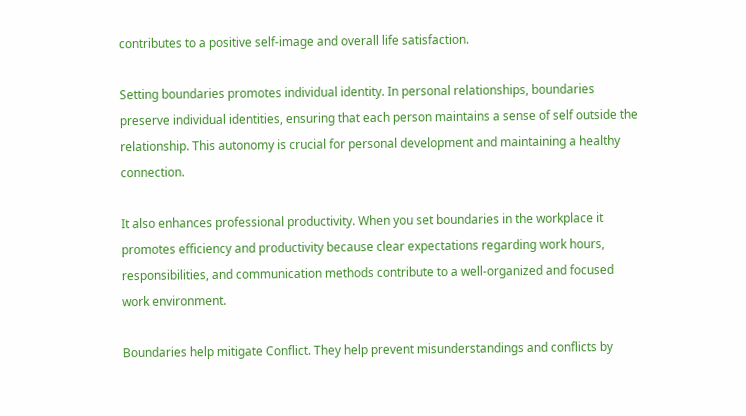contributes to a positive self-image and overall life satisfaction.

Setting boundaries promotes individual identity. In personal relationships, boundaries preserve individual identities, ensuring that each person maintains a sense of self outside the relationship. This autonomy is crucial for personal development and maintaining a healthy connection.

It also enhances professional productivity. When you set boundaries in the workplace it promotes efficiency and productivity because clear expectations regarding work hours, responsibilities, and communication methods contribute to a well-organized and focused work environment.

Boundaries help mitigate Conflict. They help prevent misunderstandings and conflicts by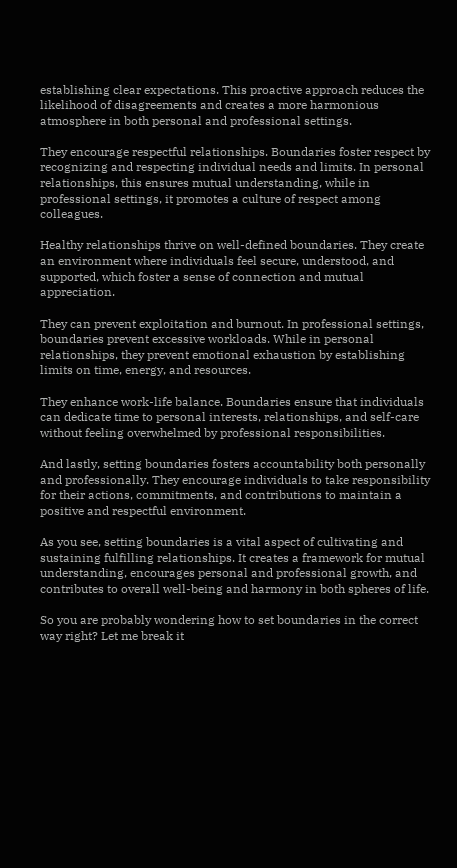establishing clear expectations. This proactive approach reduces the likelihood of disagreements and creates a more harmonious atmosphere in both personal and professional settings.

They encourage respectful relationships. Boundaries foster respect by recognizing and respecting individual needs and limits. In personal relationships, this ensures mutual understanding, while in professional settings, it promotes a culture of respect among colleagues.

Healthy relationships thrive on well-defined boundaries. They create an environment where individuals feel secure, understood, and supported, which foster a sense of connection and mutual appreciation.

They can prevent exploitation and burnout. In professional settings, boundaries prevent excessive workloads. While in personal relationships, they prevent emotional exhaustion by establishing limits on time, energy, and resources.

They enhance work-life balance. Boundaries ensure that individuals can dedicate time to personal interests, relationships, and self-care without feeling overwhelmed by professional responsibilities.

And lastly, setting boundaries fosters accountability both personally and professionally. They encourage individuals to take responsibility for their actions, commitments, and contributions to maintain a positive and respectful environment.

As you see, setting boundaries is a vital aspect of cultivating and sustaining fulfilling relationships. It creates a framework for mutual understanding, encourages personal and professional growth, and contributes to overall well-being and harmony in both spheres of life.

So you are probably wondering how to set boundaries in the correct way right? Let me break it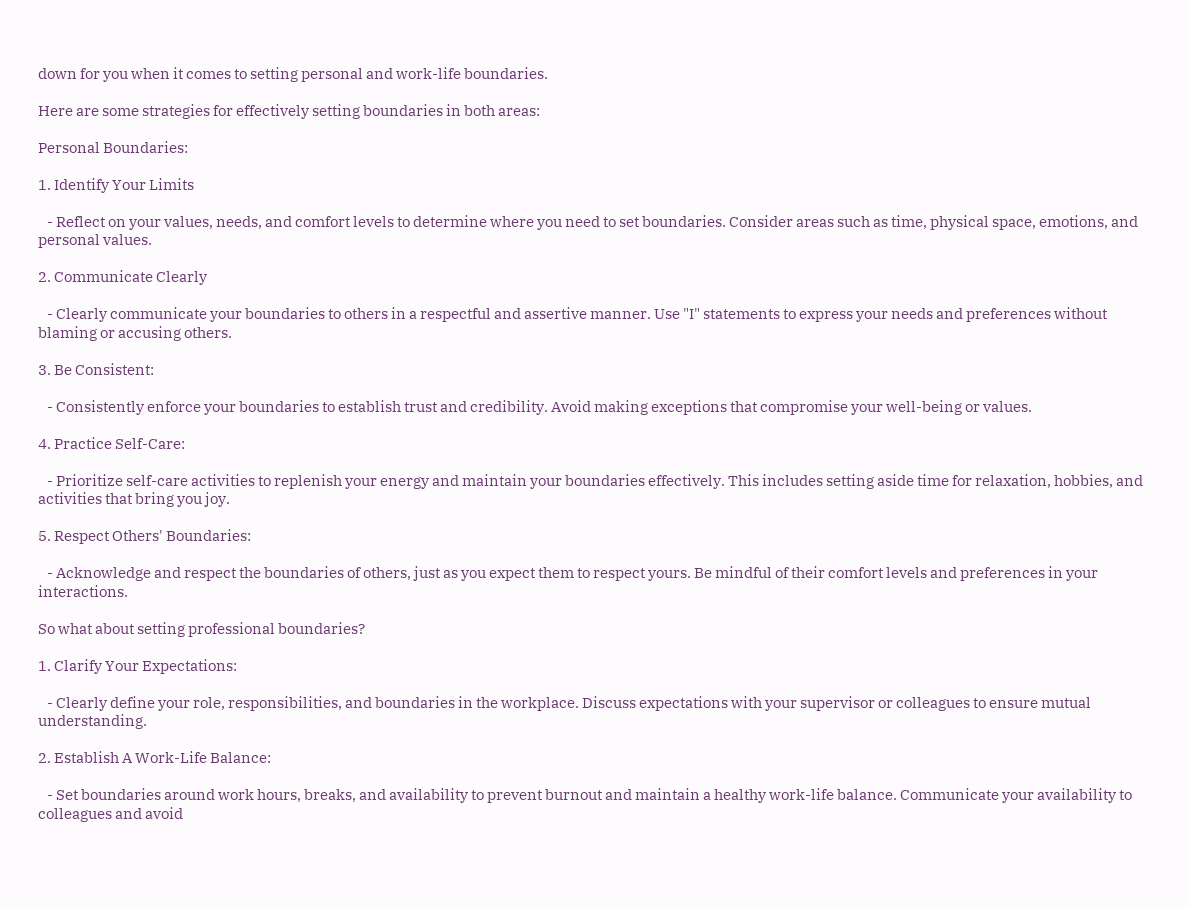down for you when it comes to setting personal and work-life boundaries.

Here are some strategies for effectively setting boundaries in both areas:

Personal Boundaries:

1. Identify Your Limits

   - Reflect on your values, needs, and comfort levels to determine where you need to set boundaries. Consider areas such as time, physical space, emotions, and personal values.

2. Communicate Clearly

   - Clearly communicate your boundaries to others in a respectful and assertive manner. Use "I" statements to express your needs and preferences without blaming or accusing others.

3. Be Consistent:

   - Consistently enforce your boundaries to establish trust and credibility. Avoid making exceptions that compromise your well-being or values.

4. Practice Self-Care:

   - Prioritize self-care activities to replenish your energy and maintain your boundaries effectively. This includes setting aside time for relaxation, hobbies, and activities that bring you joy.

5. Respect Others' Boundaries:

   - Acknowledge and respect the boundaries of others, just as you expect them to respect yours. Be mindful of their comfort levels and preferences in your interactions.

So what about setting professional boundaries?

1. Clarify Your Expectations:

   - Clearly define your role, responsibilities, and boundaries in the workplace. Discuss expectations with your supervisor or colleagues to ensure mutual understanding.

2. Establish A Work-Life Balance:

   - Set boundaries around work hours, breaks, and availability to prevent burnout and maintain a healthy work-life balance. Communicate your availability to colleagues and avoid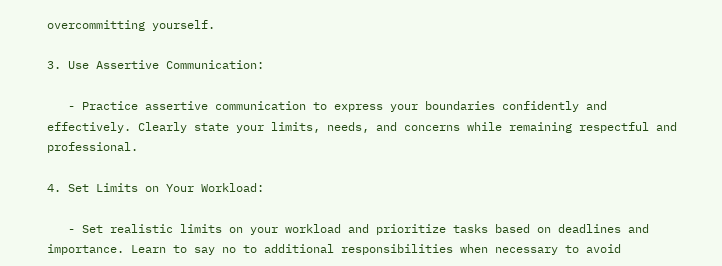overcommitting yourself.

3. Use Assertive Communication:

   - Practice assertive communication to express your boundaries confidently and effectively. Clearly state your limits, needs, and concerns while remaining respectful and professional.

4. Set Limits on Your Workload:

   - Set realistic limits on your workload and prioritize tasks based on deadlines and importance. Learn to say no to additional responsibilities when necessary to avoid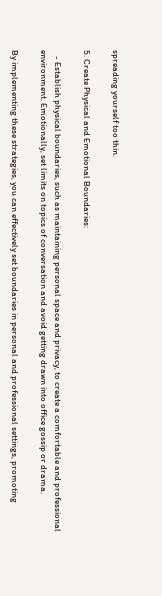spreading yourself too thin.

5. Create Physical and Emotional Boundaries:

   - Establish physical boundaries, such as maintaining personal space and privacy, to create a comfortable and professional environment. Emotionally, set limits on topics of conversation and avoid getting drawn into office gossip or drama.

By implementing these strategies, you can effectively set boundaries in personal and professional settings, promoting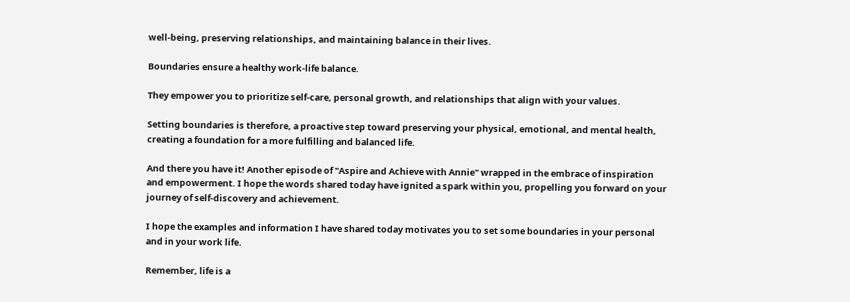well-being, preserving relationships, and maintaining balance in their lives.

Boundaries ensure a healthy work-life balance.

They empower you to prioritize self-care, personal growth, and relationships that align with your values.

Setting boundaries is therefore, a proactive step toward preserving your physical, emotional, and mental health, creating a foundation for a more fulfilling and balanced life.

And there you have it! Another episode of "Aspire and Achieve with Annie" wrapped in the embrace of inspiration and empowerment. I hope the words shared today have ignited a spark within you, propelling you forward on your journey of self-discovery and achievement.

I hope the examples and information I have shared today motivates you to set some boundaries in your personal and in your work life.

Remember, life is a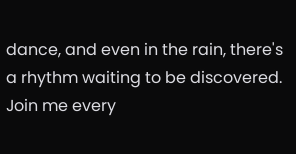dance, and even in the rain, there's a rhythm waiting to be discovered. Join me every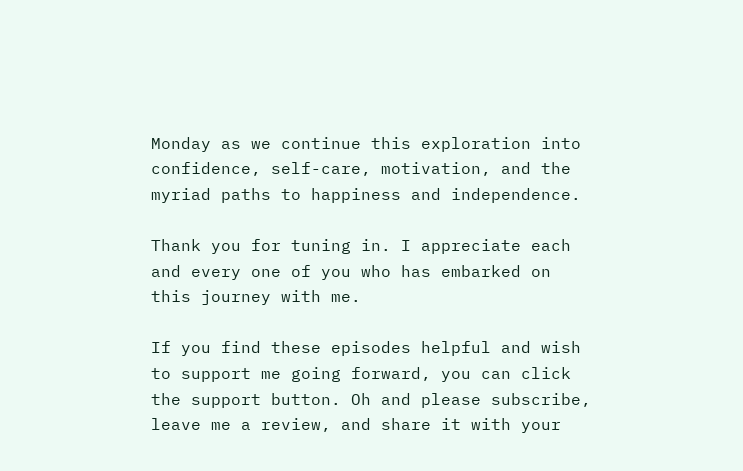Monday as we continue this exploration into confidence, self-care, motivation, and the myriad paths to happiness and independence.

Thank you for tuning in. I appreciate each and every one of you who has embarked on this journey with me.

If you find these episodes helpful and wish to support me going forward, you can click the support button. Oh and please subscribe, leave me a review, and share it with your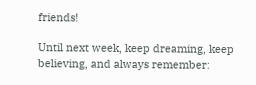friends!

Until next week, keep dreaming, keep believing, and always remember: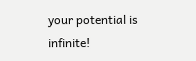your potential is infinite!